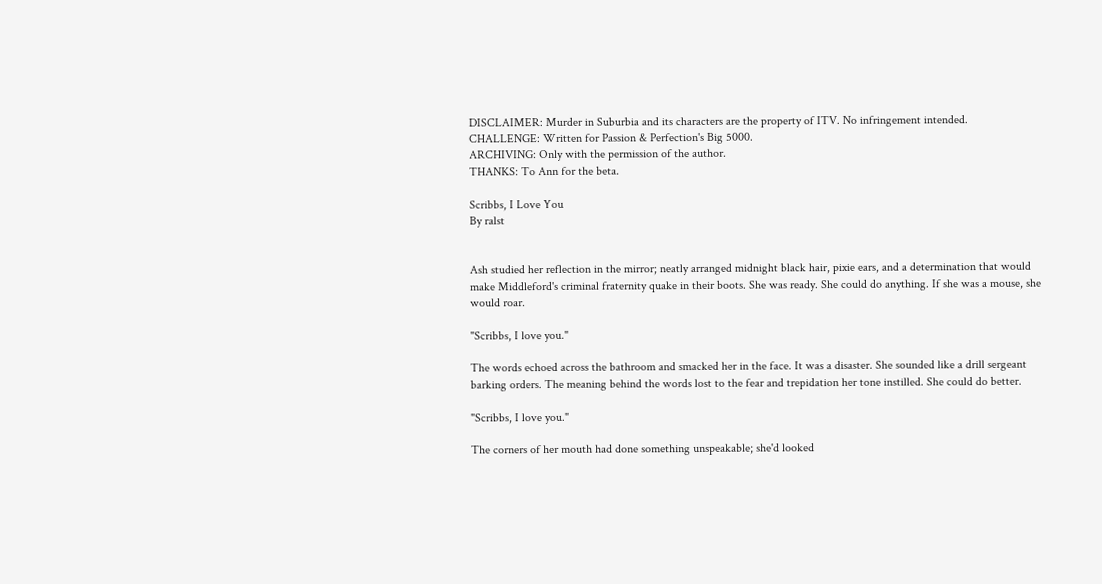DISCLAIMER: Murder in Suburbia and its characters are the property of ITV. No infringement intended.
CHALLENGE: Written for Passion & Perfection's Big 5000.
ARCHIVING: Only with the permission of the author.
THANKS: To Ann for the beta.

Scribbs, I Love You
By ralst


Ash studied her reflection in the mirror; neatly arranged midnight black hair, pixie ears, and a determination that would make Middleford's criminal fraternity quake in their boots. She was ready. She could do anything. If she was a mouse, she would roar.

"Scribbs, I love you."

The words echoed across the bathroom and smacked her in the face. It was a disaster. She sounded like a drill sergeant barking orders. The meaning behind the words lost to the fear and trepidation her tone instilled. She could do better.

"Scribbs, I love you."

The corners of her mouth had done something unspeakable; she'd looked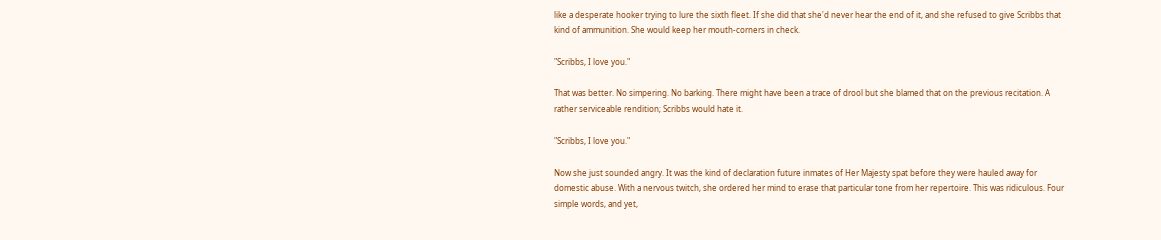like a desperate hooker trying to lure the sixth fleet. If she did that she'd never hear the end of it, and she refused to give Scribbs that kind of ammunition. She would keep her mouth-corners in check.

"Scribbs, I love you."

That was better. No simpering. No barking. There might have been a trace of drool but she blamed that on the previous recitation. A rather serviceable rendition; Scribbs would hate it.

"Scribbs, I love you."

Now she just sounded angry. It was the kind of declaration future inmates of Her Majesty spat before they were hauled away for domestic abuse. With a nervous twitch, she ordered her mind to erase that particular tone from her repertoire. This was ridiculous. Four simple words, and yet,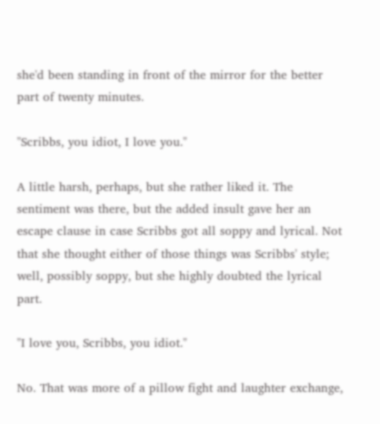she'd been standing in front of the mirror for the better part of twenty minutes.

"Scribbs, you idiot, I love you."

A little harsh, perhaps, but she rather liked it. The sentiment was there, but the added insult gave her an escape clause in case Scribbs got all soppy and lyrical. Not that she thought either of those things was Scribbs' style; well, possibly soppy, but she highly doubted the lyrical part.

"I love you, Scribbs, you idiot."

No. That was more of a pillow fight and laughter exchange,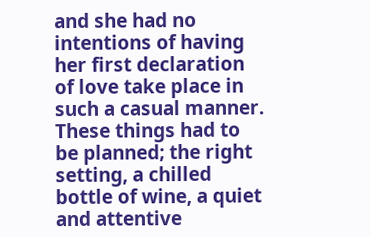and she had no intentions of having her first declaration of love take place in such a casual manner. These things had to be planned; the right setting, a chilled bottle of wine, a quiet and attentive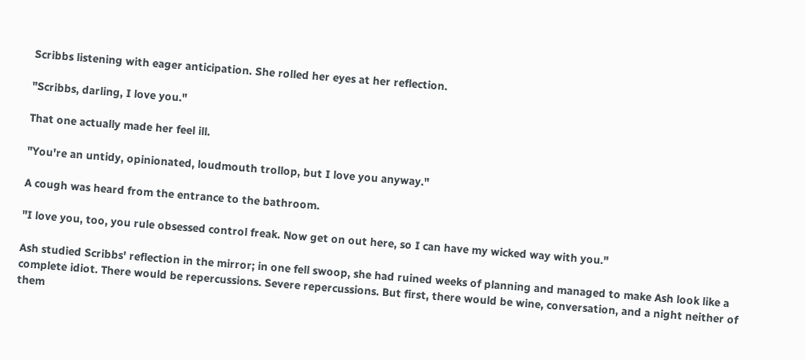Scribbs listening with eager anticipation. She rolled her eyes at her reflection.

"Scribbs, darling, I love you."

That one actually made her feel ill.

"You're an untidy, opinionated, loudmouth trollop, but I love you anyway."

A cough was heard from the entrance to the bathroom.

"I love you, too, you rule obsessed control freak. Now get on out here, so I can have my wicked way with you."

Ash studied Scribbs' reflection in the mirror; in one fell swoop, she had ruined weeks of planning and managed to make Ash look like a complete idiot. There would be repercussions. Severe repercussions. But first, there would be wine, conversation, and a night neither of them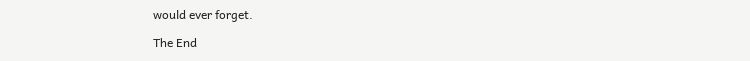would ever forget.

The End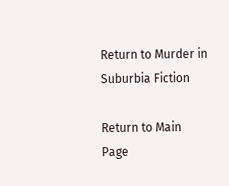Return to Murder in Suburbia Fiction

Return to Main Page